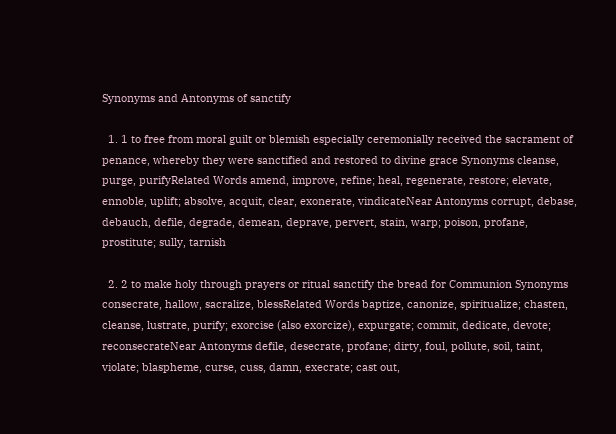Synonyms and Antonyms of sanctify

  1. 1 to free from moral guilt or blemish especially ceremonially received the sacrament of penance, whereby they were sanctified and restored to divine grace Synonyms cleanse, purge, purifyRelated Words amend, improve, refine; heal, regenerate, restore; elevate, ennoble, uplift; absolve, acquit, clear, exonerate, vindicateNear Antonyms corrupt, debase, debauch, defile, degrade, demean, deprave, pervert, stain, warp; poison, profane, prostitute; sully, tarnish

  2. 2 to make holy through prayers or ritual sanctify the bread for Communion Synonyms consecrate, hallow, sacralize, blessRelated Words baptize, canonize, spiritualize; chasten, cleanse, lustrate, purify; exorcise (also exorcize), expurgate; commit, dedicate, devote; reconsecrateNear Antonyms defile, desecrate, profane; dirty, foul, pollute, soil, taint, violate; blaspheme, curse, cuss, damn, execrate; cast out,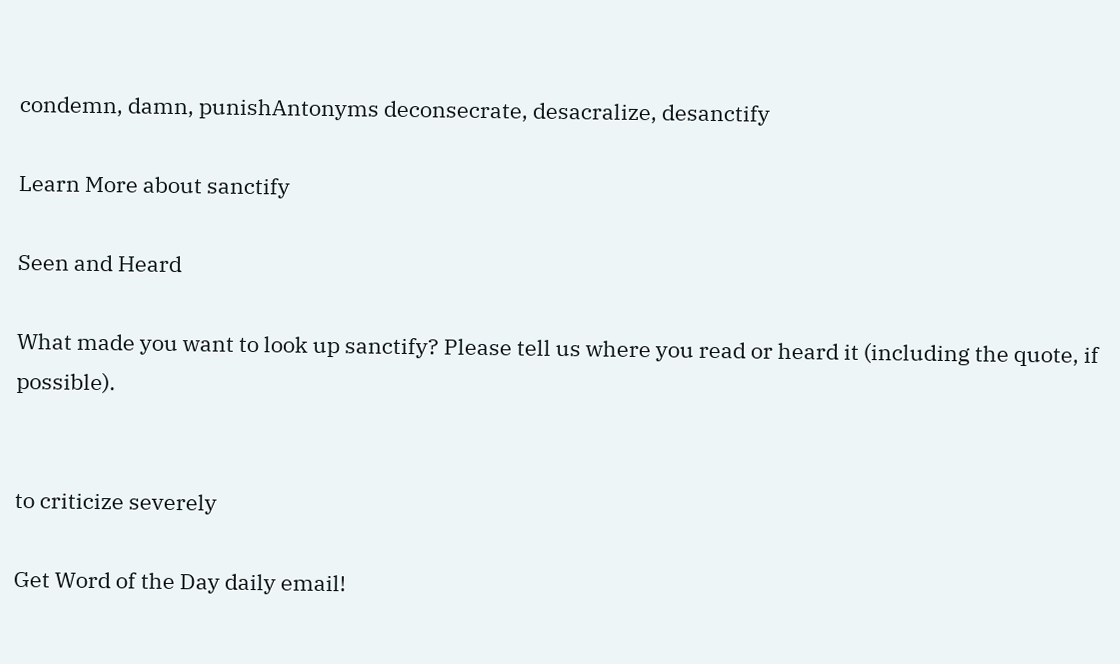condemn, damn, punishAntonyms deconsecrate, desacralize, desanctify

Learn More about sanctify

Seen and Heard

What made you want to look up sanctify? Please tell us where you read or heard it (including the quote, if possible).


to criticize severely

Get Word of the Day daily email!